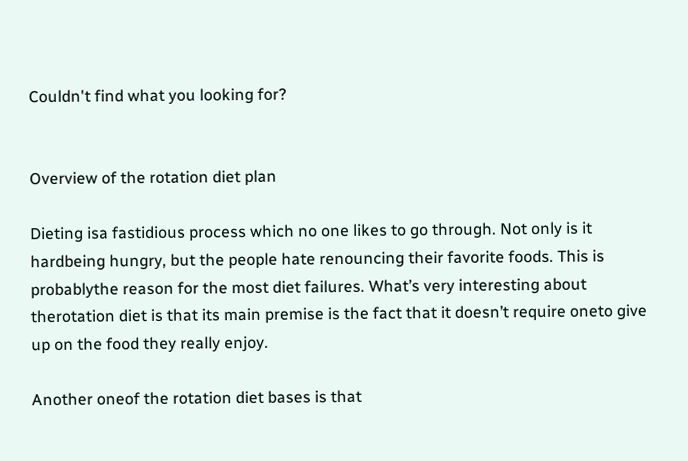Couldn't find what you looking for?


Overview of the rotation diet plan

Dieting isa fastidious process which no one likes to go through. Not only is it hardbeing hungry, but the people hate renouncing their favorite foods. This is probablythe reason for the most diet failures. What’s very interesting about therotation diet is that its main premise is the fact that it doesn’t require oneto give up on the food they really enjoy.

Another oneof the rotation diet bases is that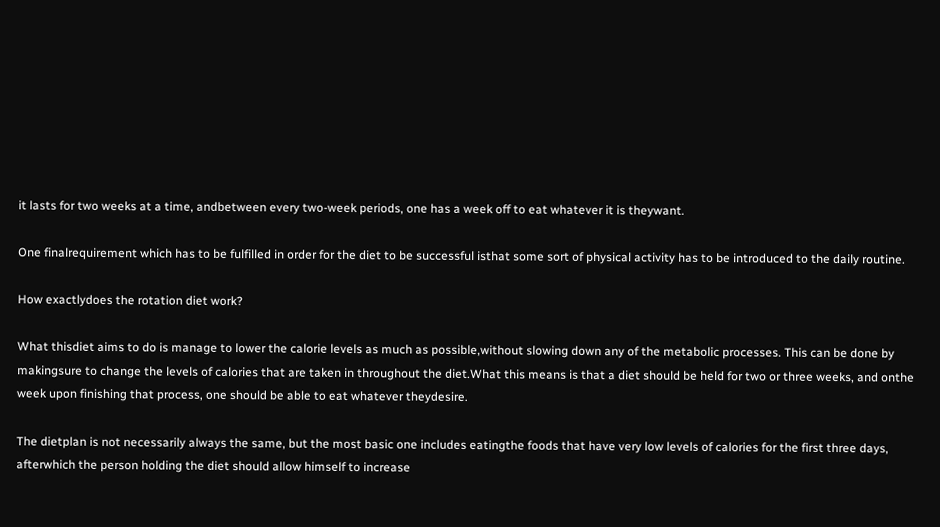it lasts for two weeks at a time, andbetween every two-week periods, one has a week off to eat whatever it is theywant.

One finalrequirement which has to be fulfilled in order for the diet to be successful isthat some sort of physical activity has to be introduced to the daily routine.

How exactlydoes the rotation diet work?

What thisdiet aims to do is manage to lower the calorie levels as much as possible,without slowing down any of the metabolic processes. This can be done by makingsure to change the levels of calories that are taken in throughout the diet.What this means is that a diet should be held for two or three weeks, and onthe week upon finishing that process, one should be able to eat whatever theydesire.

The dietplan is not necessarily always the same, but the most basic one includes eatingthe foods that have very low levels of calories for the first three days, afterwhich the person holding the diet should allow himself to increase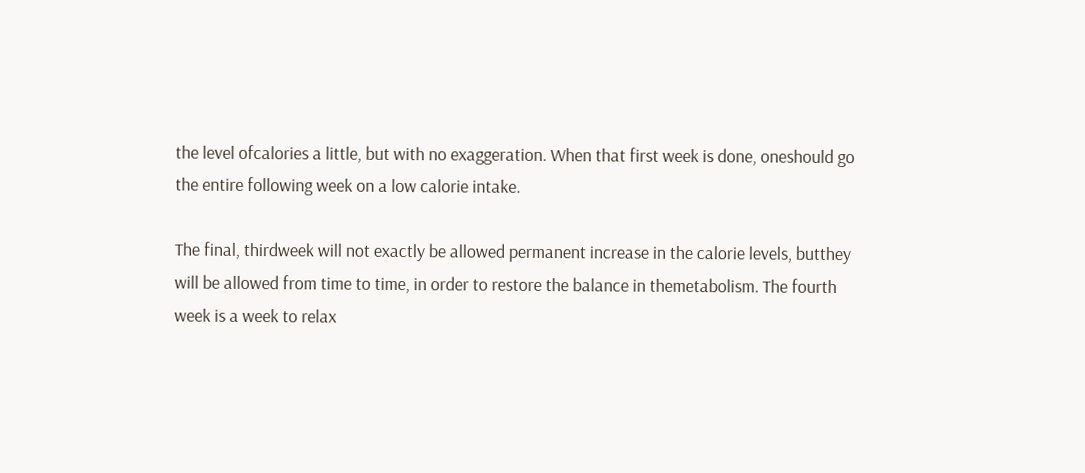the level ofcalories a little, but with no exaggeration. When that first week is done, oneshould go the entire following week on a low calorie intake.

The final, thirdweek will not exactly be allowed permanent increase in the calorie levels, butthey will be allowed from time to time, in order to restore the balance in themetabolism. The fourth week is a week to relax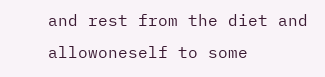and rest from the diet and allowoneself to some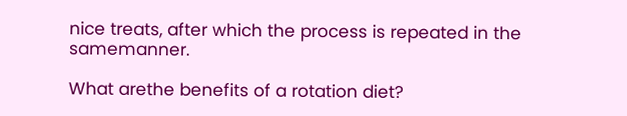nice treats, after which the process is repeated in the samemanner.

What arethe benefits of a rotation diet?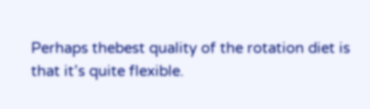Perhaps thebest quality of the rotation diet is that it’s quite flexible.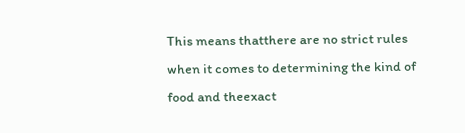This means thatthere are no strict rules when it comes to determining the kind of food and theexact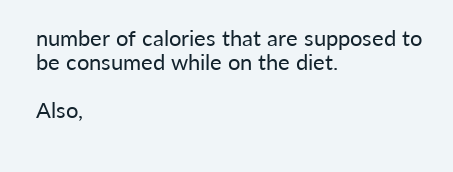number of calories that are supposed to be consumed while on the diet.

Also,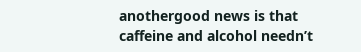anothergood news is that caffeine and alcohol needn’t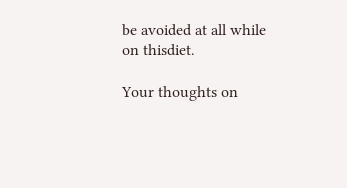be avoided at all while on thisdiet.

Your thoughts on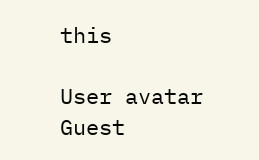this

User avatar Guest